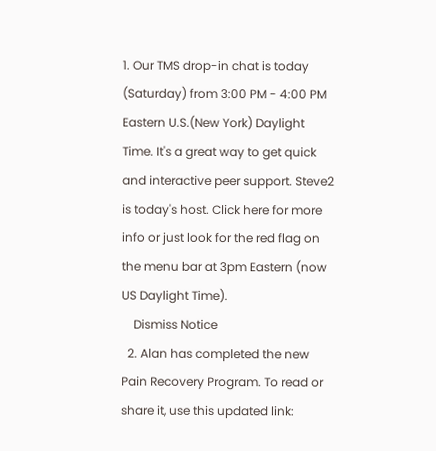1. Our TMS drop-in chat is today (Saturday) from 3:00 PM - 4:00 PM Eastern U.S.(New York) Daylight Time. It's a great way to get quick and interactive peer support. Steve2 is today's host. Click here for more info or just look for the red flag on the menu bar at 3pm Eastern (now US Daylight Time).
    Dismiss Notice
  2. Alan has completed the new Pain Recovery Program. To read or share it, use this updated link: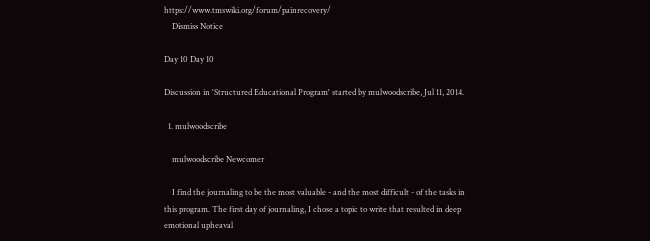https://www.tmswiki.org/forum/painrecovery/
    Dismiss Notice

Day 10 Day 10

Discussion in 'Structured Educational Program' started by mulwoodscribe, Jul 11, 2014.

  1. mulwoodscribe

    mulwoodscribe Newcomer

    I find the journaling to be the most valuable - and the most difficult - of the tasks in this program. The first day of journaling, I chose a topic to write that resulted in deep emotional upheaval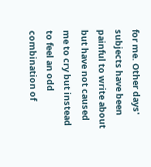for me. Other days' subjects have been painful to write about but have not caused me to cry but instead to feel an odd combination of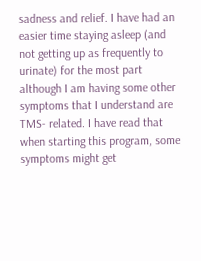sadness and relief. I have had an easier time staying asleep (and not getting up as frequently to urinate) for the most part although I am having some other symptoms that I understand are TMS- related. I have read that when starting this program, some symptoms might get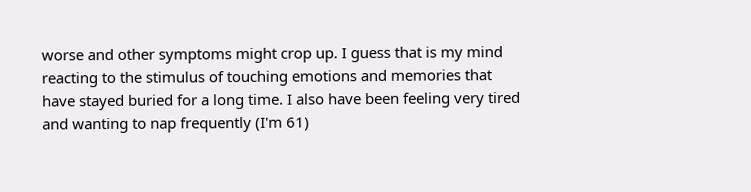worse and other symptoms might crop up. I guess that is my mind reacting to the stimulus of touching emotions and memories that have stayed buried for a long time. I also have been feeling very tired and wanting to nap frequently (I'm 61)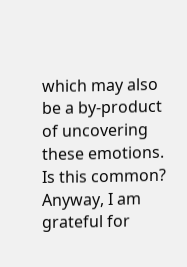which may also be a by-product of uncovering these emotions. Is this common? Anyway, I am grateful for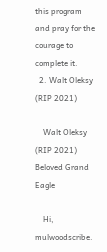this program and pray for the courage to complete it.
  2. Walt Oleksy (RIP 2021)

    Walt Oleksy (RIP 2021) Beloved Grand Eagle

    Hi, mulwoodscribe.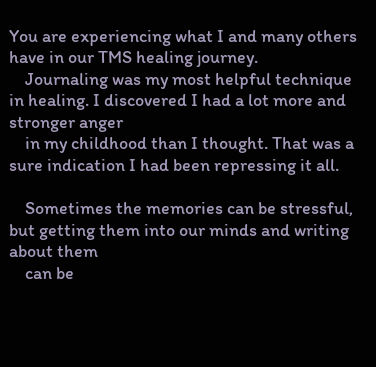You are experiencing what I and many others have in our TMS healing journey.
    Journaling was my most helpful technique in healing. I discovered I had a lot more and stronger anger
    in my childhood than I thought. That was a sure indication I had been repressing it all.

    Sometimes the memories can be stressful, but getting them into our minds and writing about them
    can be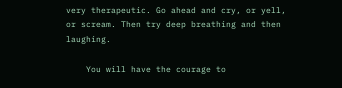very therapeutic. Go ahead and cry, or yell, or scream. Then try deep breathing and then laughing.

    You will have the courage to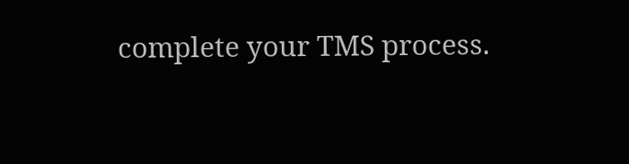complete your TMS process.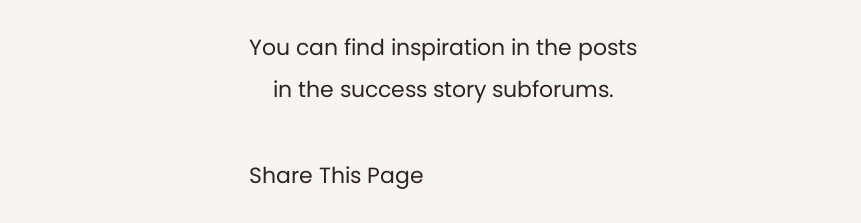You can find inspiration in the posts
    in the success story subforums.

Share This Page